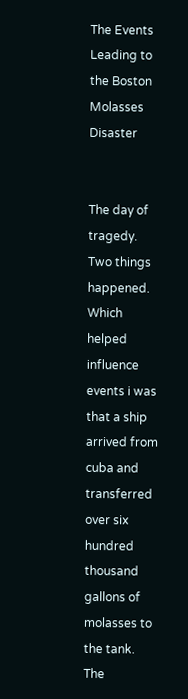The Events Leading to the Boston Molasses Disaster


The day of tragedy. Two things happened. Which helped influence events i was that a ship arrived from cuba and transferred over six hundred thousand gallons of molasses to the tank. The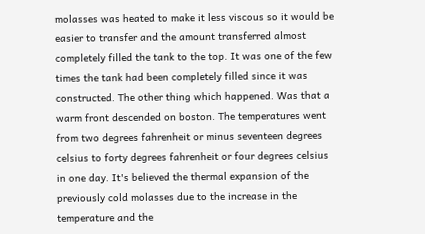molasses was heated to make it less viscous so it would be easier to transfer and the amount transferred almost completely filled the tank to the top. It was one of the few times the tank had been completely filled since it was constructed. The other thing which happened. Was that a warm front descended on boston. The temperatures went from two degrees fahrenheit or minus seventeen degrees celsius to forty degrees fahrenheit or four degrees celsius in one day. It's believed the thermal expansion of the previously cold molasses due to the increase in the temperature and the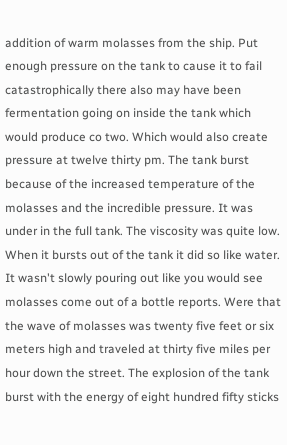addition of warm molasses from the ship. Put enough pressure on the tank to cause it to fail catastrophically there also may have been fermentation going on inside the tank which would produce co two. Which would also create pressure at twelve thirty pm. The tank burst because of the increased temperature of the molasses and the incredible pressure. It was under in the full tank. The viscosity was quite low. When it bursts out of the tank it did so like water. It wasn't slowly pouring out like you would see molasses come out of a bottle reports. Were that the wave of molasses was twenty five feet or six meters high and traveled at thirty five miles per hour down the street. The explosion of the tank burst with the energy of eight hundred fifty sticks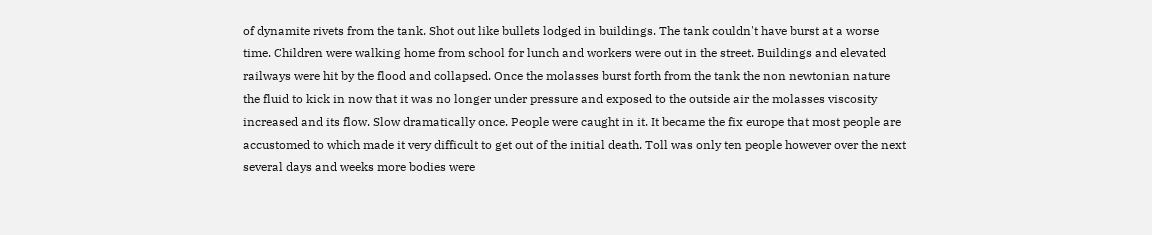of dynamite rivets from the tank. Shot out like bullets lodged in buildings. The tank couldn't have burst at a worse time. Children were walking home from school for lunch and workers were out in the street. Buildings and elevated railways were hit by the flood and collapsed. Once the molasses burst forth from the tank the non newtonian nature the fluid to kick in now that it was no longer under pressure and exposed to the outside air the molasses viscosity increased and its flow. Slow dramatically once. People were caught in it. It became the fix europe that most people are accustomed to which made it very difficult to get out of the initial death. Toll was only ten people however over the next several days and weeks more bodies were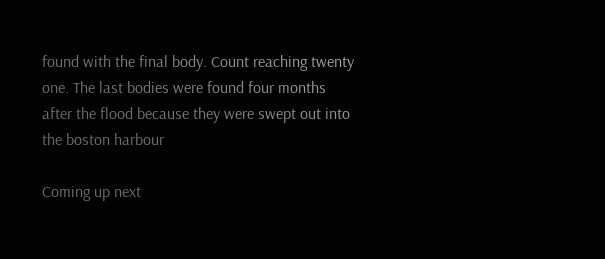found with the final body. Count reaching twenty one. The last bodies were found four months after the flood because they were swept out into the boston harbour

Coming up next